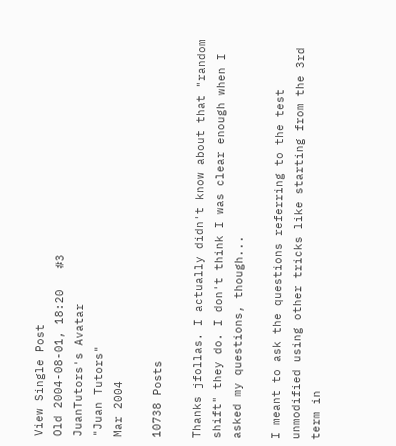View Single Post
Old 2004-08-01, 18:20   #3
JuanTutors's Avatar
"Juan Tutors"
Mar 2004

10738 Posts

Thanks jfollas. I actually didn't know about that "random shift" they do. I don't think I was clear enough when I asked my questions, though...

I meant to ask the questions referring to the test unmodified using other tricks like starting from the 3rd term in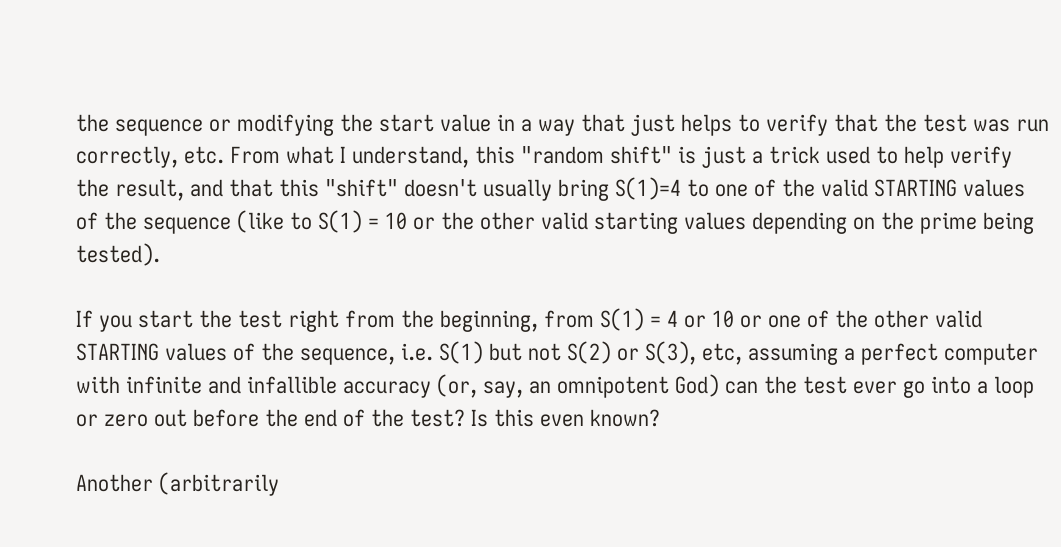the sequence or modifying the start value in a way that just helps to verify that the test was run correctly, etc. From what I understand, this "random shift" is just a trick used to help verify the result, and that this "shift" doesn't usually bring S(1)=4 to one of the valid STARTING values of the sequence (like to S(1) = 10 or the other valid starting values depending on the prime being tested).

If you start the test right from the beginning, from S(1) = 4 or 10 or one of the other valid STARTING values of the sequence, i.e. S(1) but not S(2) or S(3), etc, assuming a perfect computer with infinite and infallible accuracy (or, say, an omnipotent God) can the test ever go into a loop or zero out before the end of the test? Is this even known?

Another (arbitrarily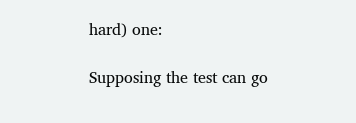hard) one:

Supposing the test can go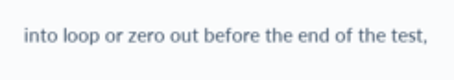into loop or zero out before the end of the test,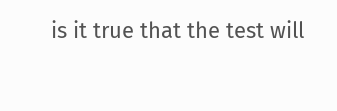is it true that the test will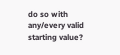do so with any/every valid starting value?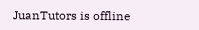JuanTutors is offline